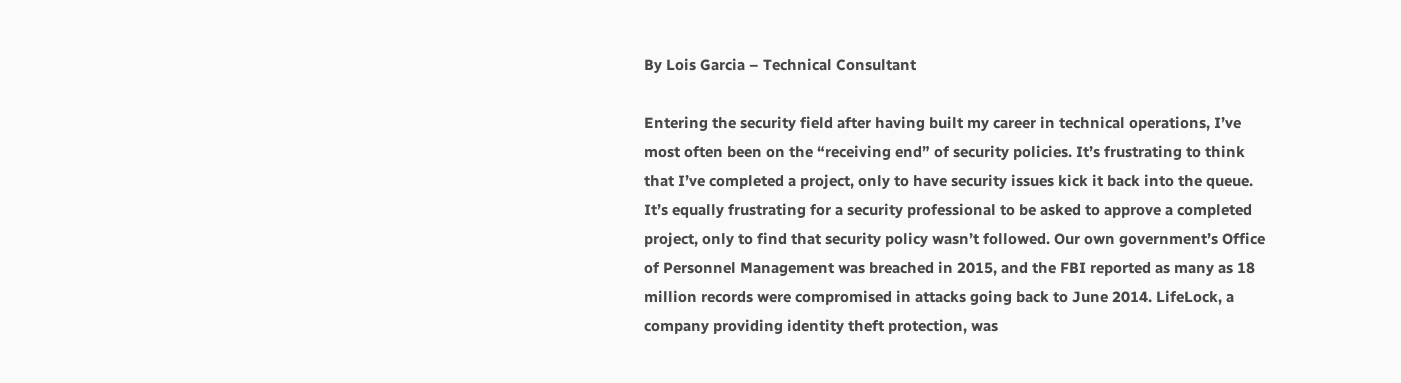By Lois Garcia – Technical Consultant

Entering the security field after having built my career in technical operations, I’ve most often been on the “receiving end” of security policies. It’s frustrating to think that I’ve completed a project, only to have security issues kick it back into the queue. It’s equally frustrating for a security professional to be asked to approve a completed project, only to find that security policy wasn’t followed. Our own government’s Office of Personnel Management was breached in 2015, and the FBI reported as many as 18 million records were compromised in attacks going back to June 2014. LifeLock, a company providing identity theft protection, was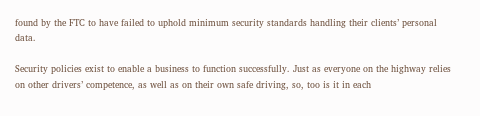found by the FTC to have failed to uphold minimum security standards handling their clients’ personal data.

Security policies exist to enable a business to function successfully. Just as everyone on the highway relies on other drivers’ competence, as well as on their own safe driving, so, too is it in each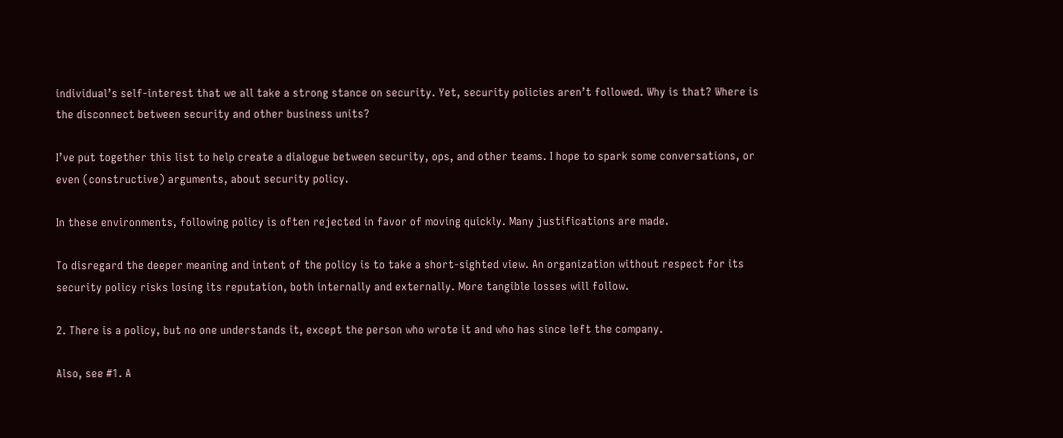individual’s self-interest that we all take a strong stance on security. Yet, security policies aren’t followed. Why is that? Where is the disconnect between security and other business units?

I’ve put together this list to help create a dialogue between security, ops, and other teams. I hope to spark some conversations, or even (constructive) arguments, about security policy.

In these environments, following policy is often rejected in favor of moving quickly. Many justifications are made.

To disregard the deeper meaning and intent of the policy is to take a short-sighted view. An organization without respect for its security policy risks losing its reputation, both internally and externally. More tangible losses will follow.

2. There is a policy, but no one understands it, except the person who wrote it and who has since left the company.

Also, see #1. A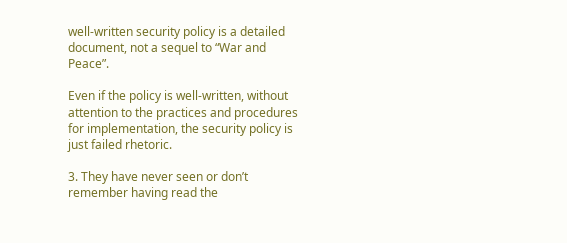well-written security policy is a detailed document, not a sequel to “War and Peace”.

Even if the policy is well-written, without attention to the practices and procedures for implementation, the security policy is just failed rhetoric.

3. They have never seen or don’t remember having read the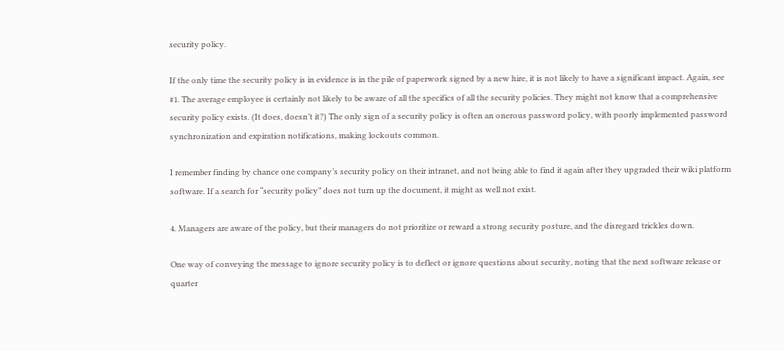security policy.

If the only time the security policy is in evidence is in the pile of paperwork signed by a new hire, it is not likely to have a significant impact. Again, see #1. The average employee is certainly not likely to be aware of all the specifics of all the security policies. They might not know that a comprehensive security policy exists. (It does, doesn’t it?) The only sign of a security policy is often an onerous password policy, with poorly implemented password synchronization and expiration notifications, making lockouts common.

I remember finding by chance one company’s security policy on their intranet, and not being able to find it again after they upgraded their wiki platform software. If a search for “security policy” does not turn up the document, it might as well not exist.

4. Managers are aware of the policy, but their managers do not prioritize or reward a strong security posture, and the disregard trickles down.

One way of conveying the message to ignore security policy is to deflect or ignore questions about security, noting that the next software release or quarter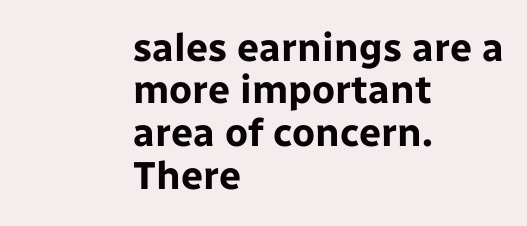sales earnings are a more important area of concern. There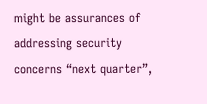might be assurances of addressing security concerns “next quarter”,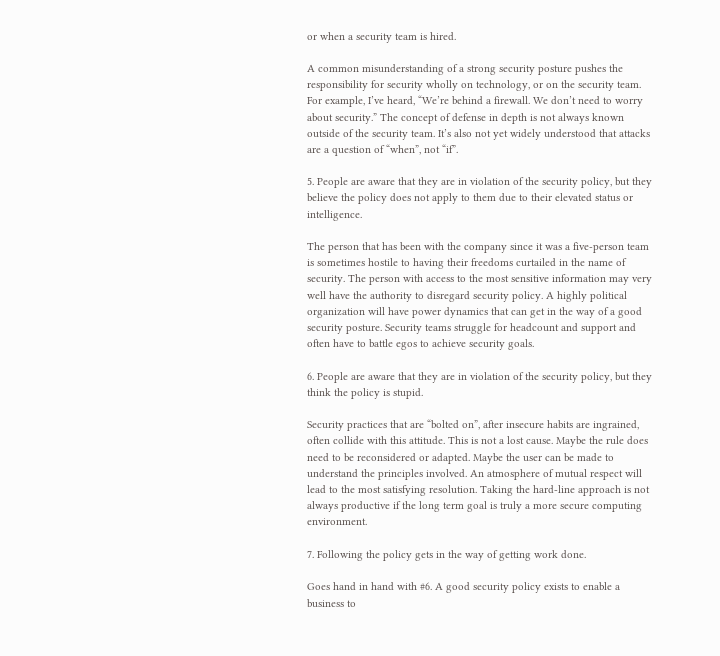or when a security team is hired.

A common misunderstanding of a strong security posture pushes the responsibility for security wholly on technology, or on the security team. For example, I’ve heard, “We’re behind a firewall. We don’t need to worry about security.” The concept of defense in depth is not always known outside of the security team. It’s also not yet widely understood that attacks are a question of “when”, not “if”.

5. People are aware that they are in violation of the security policy, but they believe the policy does not apply to them due to their elevated status or intelligence.

The person that has been with the company since it was a five-person team is sometimes hostile to having their freedoms curtailed in the name of security. The person with access to the most sensitive information may very well have the authority to disregard security policy. A highly political organization will have power dynamics that can get in the way of a good security posture. Security teams struggle for headcount and support and often have to battle egos to achieve security goals.

6. People are aware that they are in violation of the security policy, but they think the policy is stupid.

Security practices that are “bolted on”, after insecure habits are ingrained, often collide with this attitude. This is not a lost cause. Maybe the rule does need to be reconsidered or adapted. Maybe the user can be made to understand the principles involved. An atmosphere of mutual respect will lead to the most satisfying resolution. Taking the hard-line approach is not always productive if the long term goal is truly a more secure computing environment.

7. Following the policy gets in the way of getting work done.

Goes hand in hand with #6. A good security policy exists to enable a business to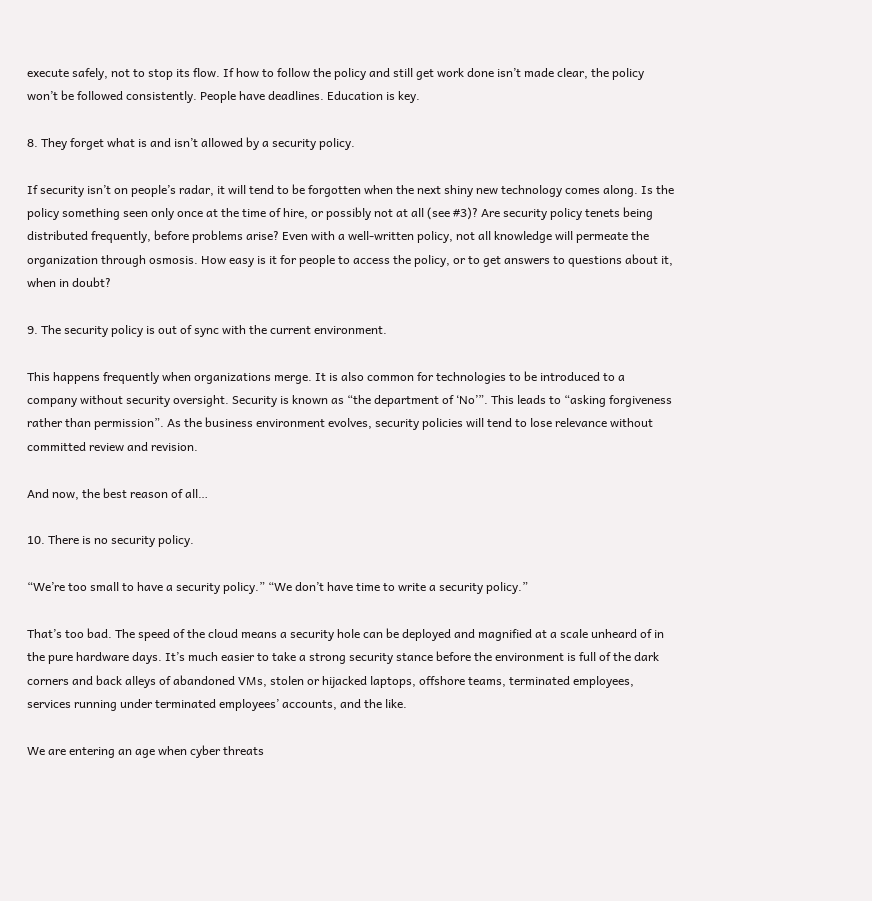execute safely, not to stop its flow. If how to follow the policy and still get work done isn’t made clear, the policy won’t be followed consistently. People have deadlines. Education is key.

8. They forget what is and isn’t allowed by a security policy.

If security isn’t on people’s radar, it will tend to be forgotten when the next shiny new technology comes along. Is the policy something seen only once at the time of hire, or possibly not at all (see #3)? Are security policy tenets being distributed frequently, before problems arise? Even with a well-written policy, not all knowledge will permeate the organization through osmosis. How easy is it for people to access the policy, or to get answers to questions about it, when in doubt?

9. The security policy is out of sync with the current environment.

This happens frequently when organizations merge. It is also common for technologies to be introduced to a company without security oversight. Security is known as “the department of ‘No’”. This leads to “asking forgiveness rather than permission”. As the business environment evolves, security policies will tend to lose relevance without committed review and revision.

And now, the best reason of all…

10. There is no security policy.

“We’re too small to have a security policy.” “We don’t have time to write a security policy.”

That’s too bad. The speed of the cloud means a security hole can be deployed and magnified at a scale unheard of in the pure hardware days. It’s much easier to take a strong security stance before the environment is full of the dark corners and back alleys of abandoned VMs, stolen or hijacked laptops, offshore teams, terminated employees, services running under terminated employees’ accounts, and the like.

We are entering an age when cyber threats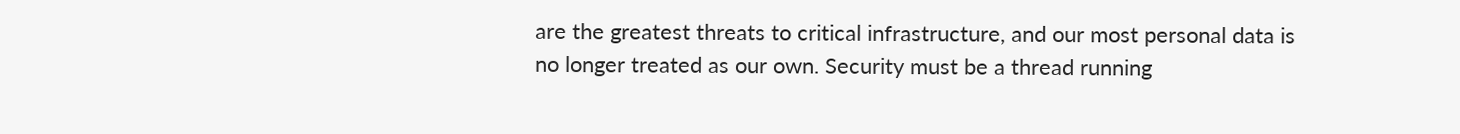are the greatest threats to critical infrastructure, and our most personal data is no longer treated as our own. Security must be a thread running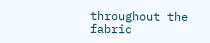throughout the fabric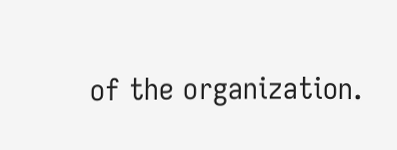of the organization.